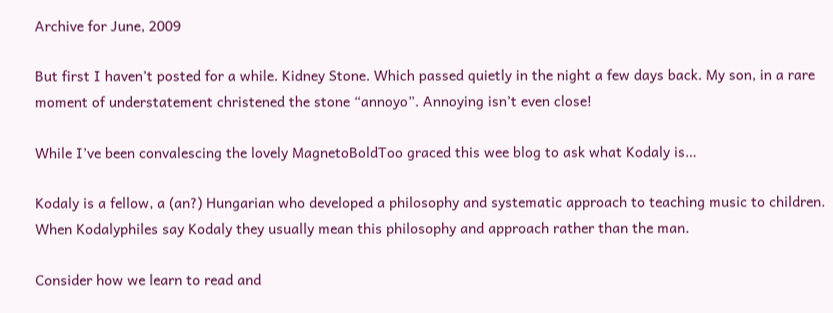Archive for June, 2009

But first I haven’t posted for a while. Kidney Stone. Which passed quietly in the night a few days back. My son, in a rare moment of understatement christened the stone “annoyo”. Annoying isn’t even close!

While I’ve been convalescing the lovely MagnetoBoldToo graced this wee blog to ask what Kodaly is…

Kodaly is a fellow, a (an?) Hungarian who developed a philosophy and systematic approach to teaching music to children. When Kodalyphiles say Kodaly they usually mean this philosophy and approach rather than the man.

Consider how we learn to read and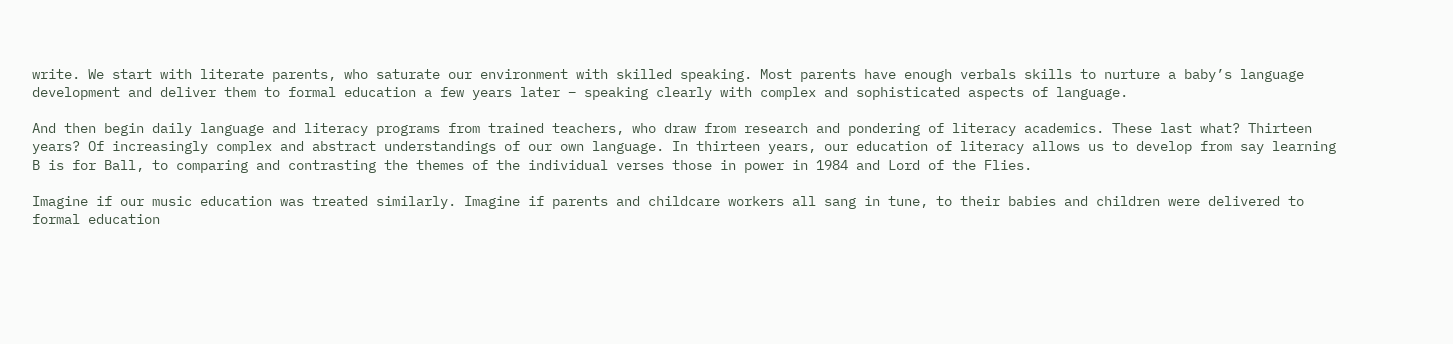write. We start with literate parents, who saturate our environment with skilled speaking. Most parents have enough verbals skills to nurture a baby’s language development and deliver them to formal education a few years later – speaking clearly with complex and sophisticated aspects of language.

And then begin daily language and literacy programs from trained teachers, who draw from research and pondering of literacy academics. These last what? Thirteen years? Of increasingly complex and abstract understandings of our own language. In thirteen years, our education of literacy allows us to develop from say learning B is for Ball, to comparing and contrasting the themes of the individual verses those in power in 1984 and Lord of the Flies.

Imagine if our music education was treated similarly. Imagine if parents and childcare workers all sang in tune, to their babies and children were delivered to formal education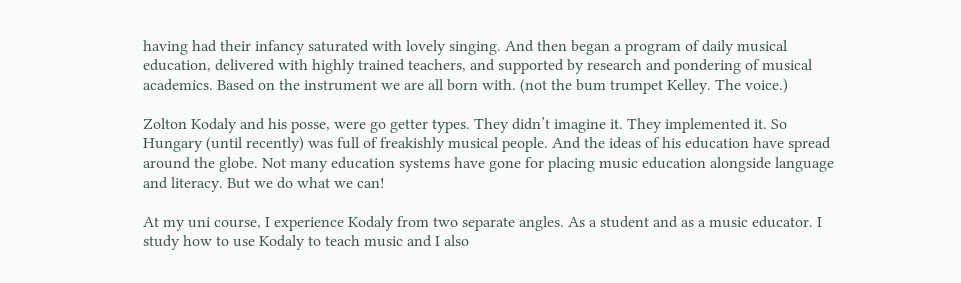having had their infancy saturated with lovely singing. And then began a program of daily musical education, delivered with highly trained teachers, and supported by research and pondering of musical academics. Based on the instrument we are all born with. (not the bum trumpet Kelley. The voice.)

Zolton Kodaly and his posse, were go getter types. They didn’t imagine it. They implemented it. So Hungary (until recently) was full of freakishly musical people. And the ideas of his education have spread around the globe. Not many education systems have gone for placing music education alongside language and literacy. But we do what we can!

At my uni course, I experience Kodaly from two separate angles. As a student and as a music educator. I study how to use Kodaly to teach music and I also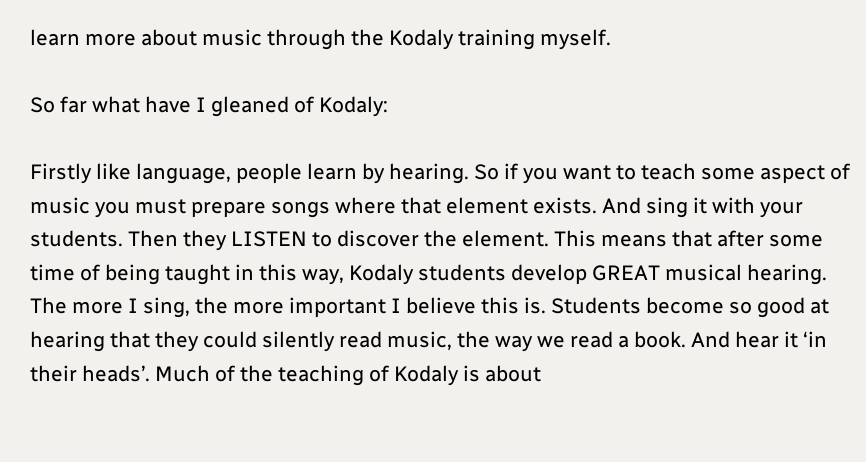learn more about music through the Kodaly training myself.

So far what have I gleaned of Kodaly:

Firstly like language, people learn by hearing. So if you want to teach some aspect of music you must prepare songs where that element exists. And sing it with your students. Then they LISTEN to discover the element. This means that after some time of being taught in this way, Kodaly students develop GREAT musical hearing. The more I sing, the more important I believe this is. Students become so good at hearing that they could silently read music, the way we read a book. And hear it ‘in their heads’. Much of the teaching of Kodaly is about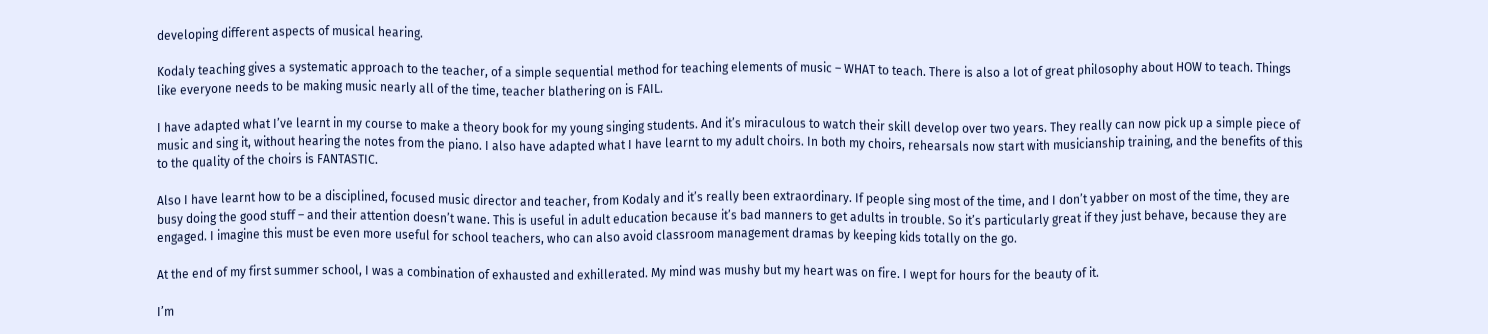developing different aspects of musical hearing.

Kodaly teaching gives a systematic approach to the teacher, of a simple sequential method for teaching elements of music – WHAT to teach. There is also a lot of great philosophy about HOW to teach. Things like everyone needs to be making music nearly all of the time, teacher blathering on is FAIL.

I have adapted what I’ve learnt in my course to make a theory book for my young singing students. And it’s miraculous to watch their skill develop over two years. They really can now pick up a simple piece of music and sing it, without hearing the notes from the piano. I also have adapted what I have learnt to my adult choirs. In both my choirs, rehearsals now start with musicianship training, and the benefits of this to the quality of the choirs is FANTASTIC.

Also I have learnt how to be a disciplined, focused music director and teacher, from Kodaly and it’s really been extraordinary. If people sing most of the time, and I don’t yabber on most of the time, they are busy doing the good stuff – and their attention doesn’t wane. This is useful in adult education because it’s bad manners to get adults in trouble. So it’s particularly great if they just behave, because they are engaged. I imagine this must be even more useful for school teachers, who can also avoid classroom management dramas by keeping kids totally on the go.

At the end of my first summer school, I was a combination of exhausted and exhillerated. My mind was mushy but my heart was on fire. I wept for hours for the beauty of it.

I’m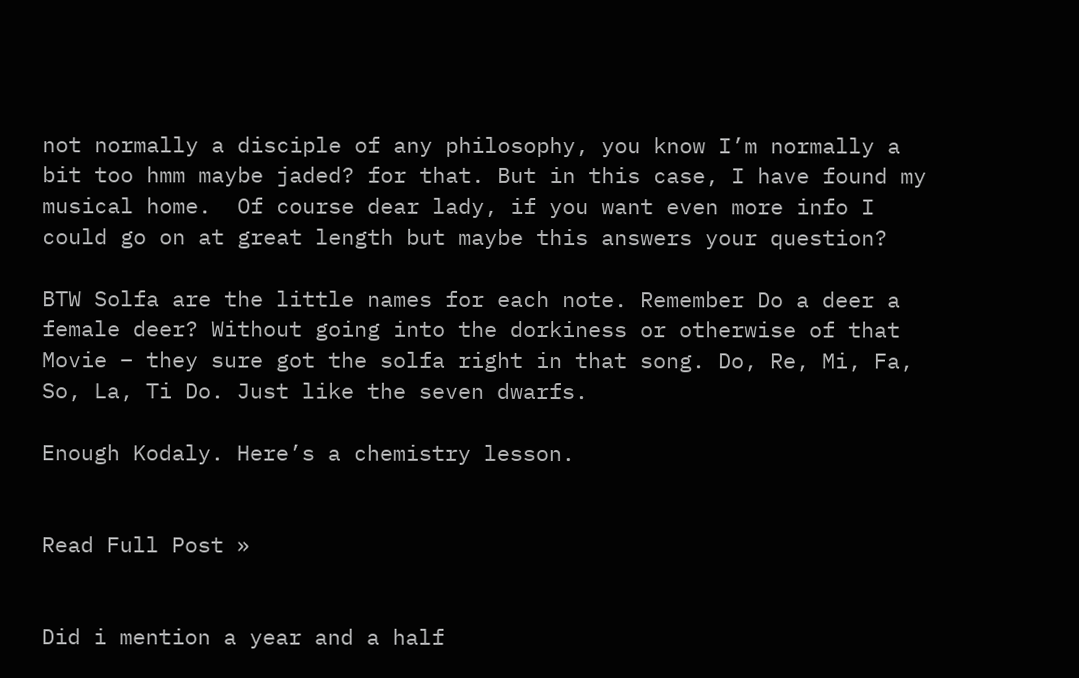not normally a disciple of any philosophy, you know I’m normally a bit too hmm maybe jaded? for that. But in this case, I have found my musical home.  Of course dear lady, if you want even more info I could go on at great length but maybe this answers your question?

BTW Solfa are the little names for each note. Remember Do a deer a female deer? Without going into the dorkiness or otherwise of that Movie – they sure got the solfa right in that song. Do, Re, Mi, Fa, So, La, Ti Do. Just like the seven dwarfs.

Enough Kodaly. Here’s a chemistry lesson.


Read Full Post »


Did i mention a year and a half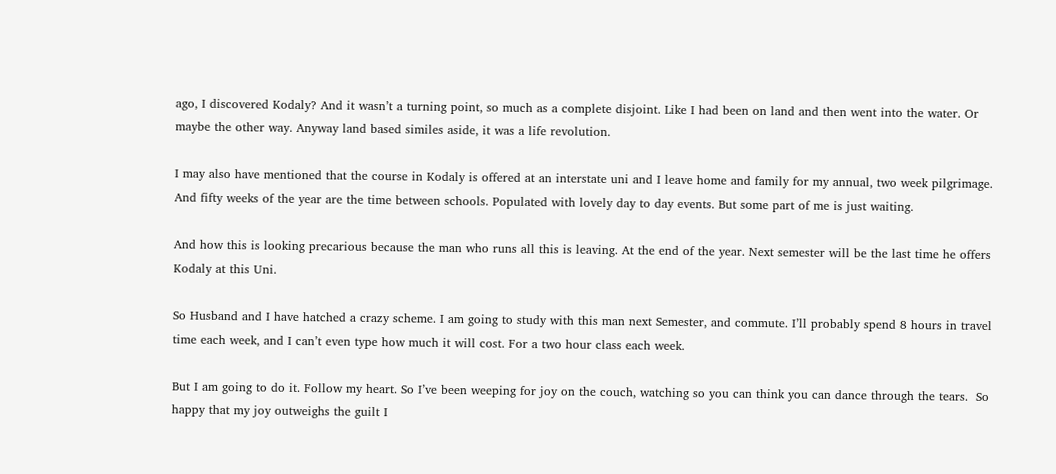ago, I discovered Kodaly? And it wasn’t a turning point, so much as a complete disjoint. Like I had been on land and then went into the water. Or maybe the other way. Anyway land based similes aside, it was a life revolution.

I may also have mentioned that the course in Kodaly is offered at an interstate uni and I leave home and family for my annual, two week pilgrimage. And fifty weeks of the year are the time between schools. Populated with lovely day to day events. But some part of me is just waiting.

And how this is looking precarious because the man who runs all this is leaving. At the end of the year. Next semester will be the last time he offers Kodaly at this Uni.

So Husband and I have hatched a crazy scheme. I am going to study with this man next Semester, and commute. I’ll probably spend 8 hours in travel time each week, and I can’t even type how much it will cost. For a two hour class each week.

But I am going to do it. Follow my heart. So I’ve been weeping for joy on the couch, watching so you can think you can dance through the tears.  So happy that my joy outweighs the guilt I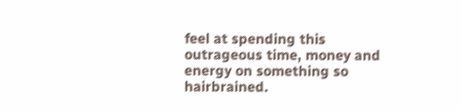feel at spending this outrageous time, money and energy on something so hairbrained.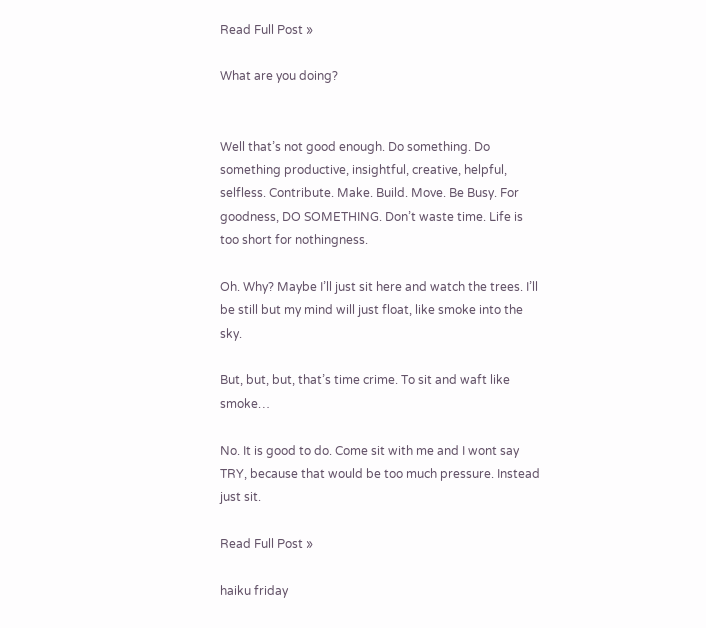Read Full Post »

What are you doing?


Well that’s not good enough. Do something. Do something productive, insightful, creative, helpful, selfless. Contribute. Make. Build. Move. Be Busy. For goodness, DO SOMETHING. Don’t waste time. Life is too short for nothingness.

Oh. Why? Maybe I’ll just sit here and watch the trees. I’ll be still but my mind will just float, like smoke into the sky.

But, but, but, that’s time crime. To sit and waft like smoke…

No. It is good to do. Come sit with me and I wont say TRY, because that would be too much pressure. Instead just sit.

Read Full Post »

haiku friday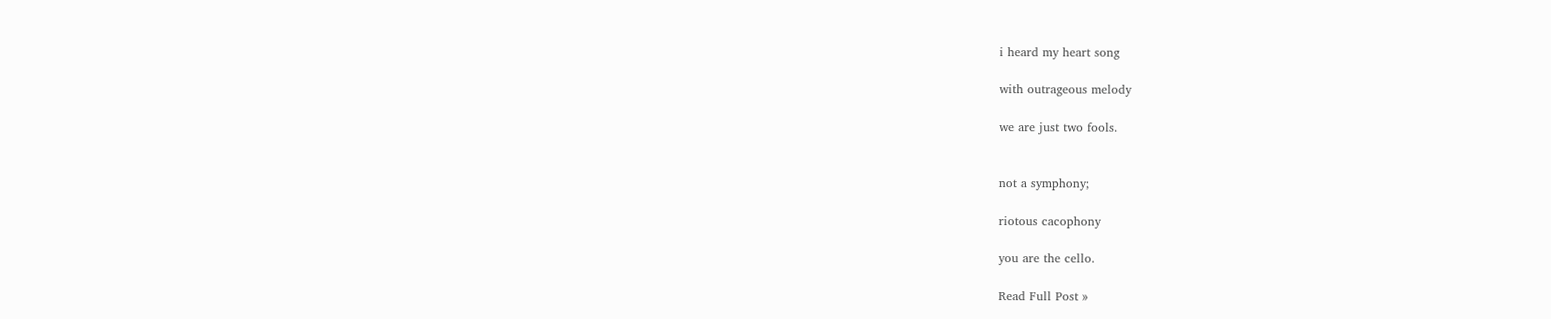i heard my heart song

with outrageous melody

we are just two fools.


not a symphony;

riotous cacophony

you are the cello.

Read Full Post »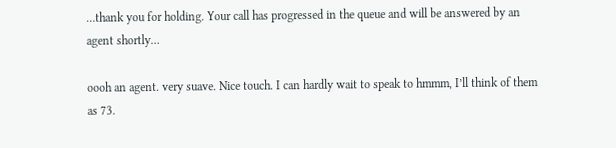…thank you for holding. Your call has progressed in the queue and will be answered by an agent shortly…

oooh an agent. very suave. Nice touch. I can hardly wait to speak to hmmm, I’ll think of them as 73.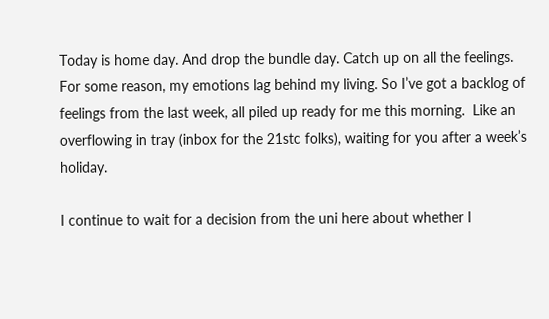Today is home day. And drop the bundle day. Catch up on all the feelings. For some reason, my emotions lag behind my living. So I’ve got a backlog of feelings from the last week, all piled up ready for me this morning.  Like an overflowing in tray (inbox for the 21stc folks), waiting for you after a week’s holiday.

I continue to wait for a decision from the uni here about whether I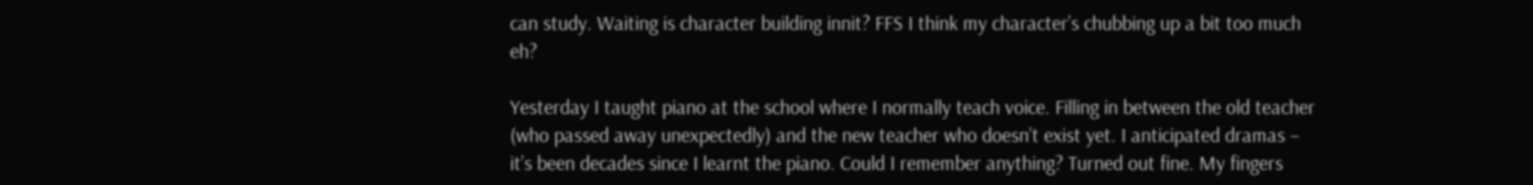can study. Waiting is character building innit? FFS I think my character’s chubbing up a bit too much eh?

Yesterday I taught piano at the school where I normally teach voice. Filling in between the old teacher (who passed away unexpectedly) and the new teacher who doesn’t exist yet. I anticipated dramas – it’s been decades since I learnt the piano. Could I remember anything? Turned out fine. My fingers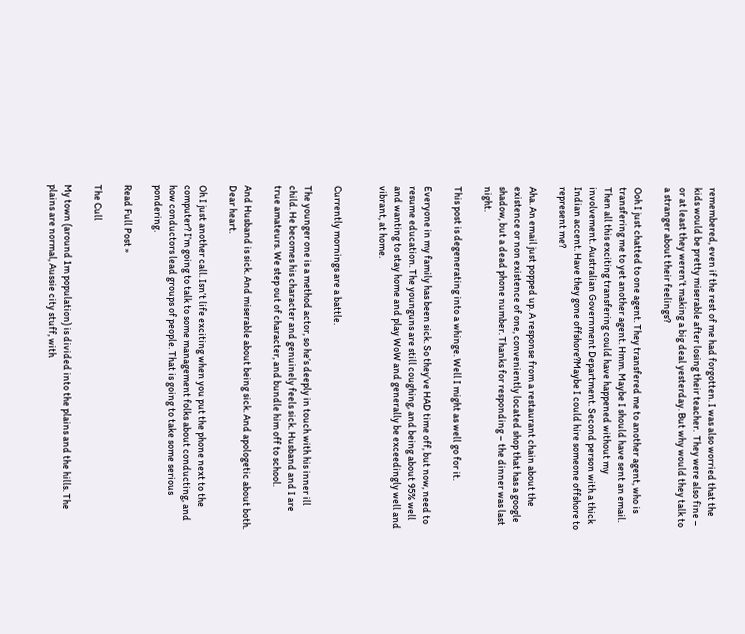remembered, even if the rest of me had forgotten. I was also worried that the kids would be pretty miserable after losing their teacher.  They were also fine – or at least they weren’t making a big deal yesterday. But why would they talk to a stranger about their feelings?

Ooh I just chatted to one agent. They transfered me to another agent, who is transfering me to yet another agent. Hmm. Maybe I should have sent an email. Then all this exciting transfering could have happened without my involvement. Australian Government Department. Second person with a thick Indian accent. Have they gone offshore?Maybe I could hire someone offshore to represent me?

Aha. An email just popped up. A response from a restaurant chain about the existence or non existence of one, conveniently located shop that has a google shadow, but a dead phone number. Thanks for responding – the dinner was last night.

This post is degenerating into a whinge. Well I might as well go for it.

Everyone in my family has been sick. So they’ve HAD time off, but now, need to resume education. The younguns are still coughing, and being about 95% well and wanting to stay home and play WoW and generally be exceedingly well and vibrant, at home.


Currently mornings are a battle.

The younger one is a method actor, so he’s deeply in touch with his inner ill child. He becomes his character and genuinely feels sick. Husband and I are true amateurs. We step out of character, and bundle him off to school.

And Husband is sick. And miserable about being sick. And apologetic about both. Dear heart.

Oh I just another call. Isn’t life exciting when you put the phone next to the computer? I’m going to talk to some management folks about conducting, and how conductors lead groups of people. That is going to take some serious pondering.

Read Full Post »

The Cull

My town (around 1m population) is divided into the plains and the hills. The plains are normal, Aussie city stuff, with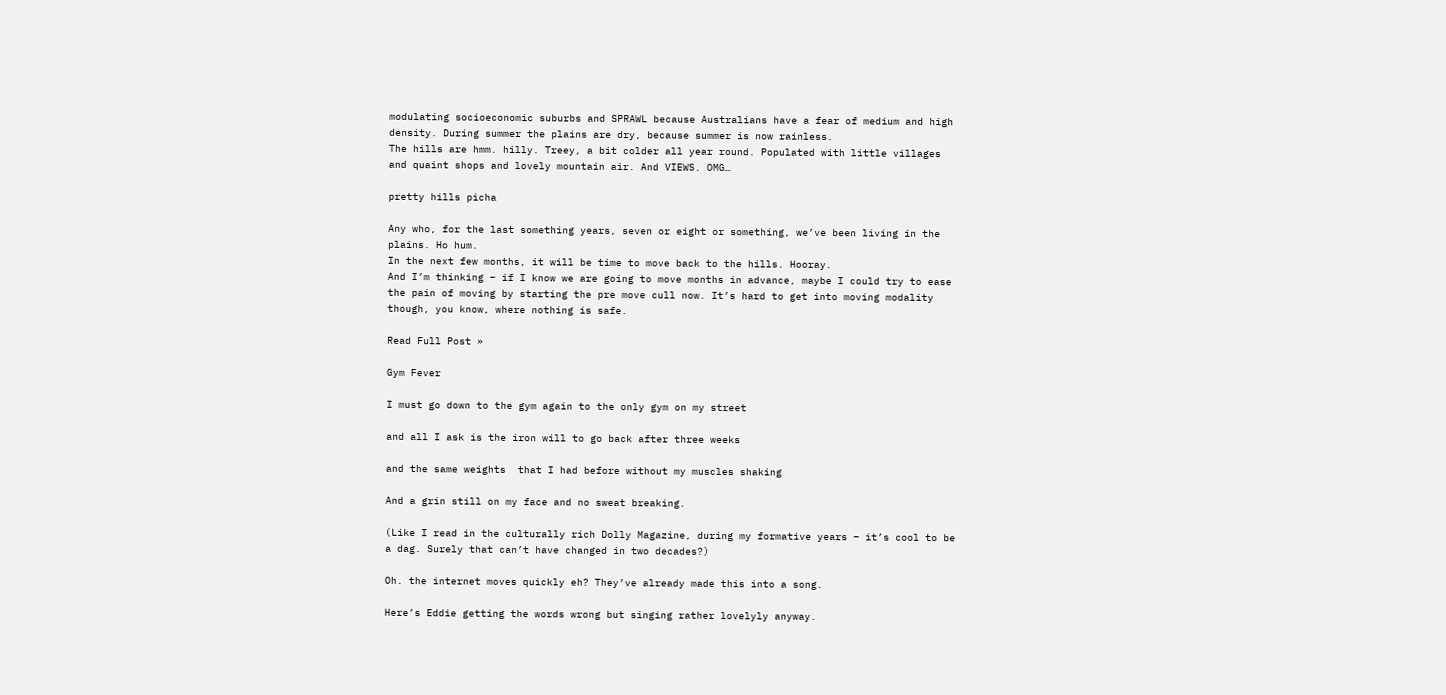modulating socioeconomic suburbs and SPRAWL because Australians have a fear of medium and high density. During summer the plains are dry, because summer is now rainless.
The hills are hmm. hilly. Treey, a bit colder all year round. Populated with little villages and quaint shops and lovely mountain air. And VIEWS. OMG…

pretty hills picha

Any who, for the last something years, seven or eight or something, we’ve been living in the plains. Ho hum.
In the next few months, it will be time to move back to the hills. Hooray.
And I’m thinking – if I know we are going to move months in advance, maybe I could try to ease the pain of moving by starting the pre move cull now. It’s hard to get into moving modality though, you know, where nothing is safe.

Read Full Post »

Gym Fever

I must go down to the gym again to the only gym on my street

and all I ask is the iron will to go back after three weeks

and the same weights  that I had before without my muscles shaking

And a grin still on my face and no sweat breaking.

(Like I read in the culturally rich Dolly Magazine, during my formative years – it’s cool to be a dag. Surely that can’t have changed in two decades?)

Oh. the internet moves quickly eh? They’ve already made this into a song.

Here’s Eddie getting the words wrong but singing rather lovelyly anyway.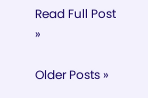Read Full Post »

Older Posts »